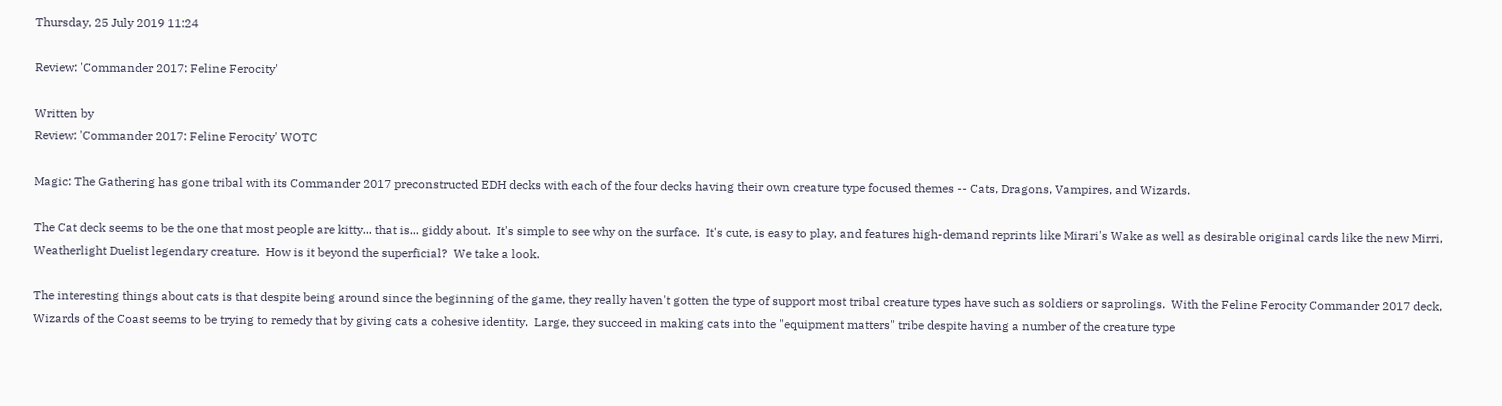Thursday, 25 July 2019 11:24

Review: 'Commander 2017: Feline Ferocity'

Written by
Review: 'Commander 2017: Feline Ferocity' WOTC

Magic: The Gathering has gone tribal with its Commander 2017 preconstructed EDH decks with each of the four decks having their own creature type focused themes -- Cats, Dragons, Vampires, and Wizards.

The Cat deck seems to be the one that most people are kitty... that is... giddy about.  It's simple to see why on the surface.  It's cute, is easy to play, and features high-demand reprints like Mirari's Wake as well as desirable original cards like the new Mirri, Weatherlight Duelist legendary creature.  How is it beyond the superficial?  We take a look.

The interesting things about cats is that despite being around since the beginning of the game, they really haven't gotten the type of support most tribal creature types have such as soldiers or saprolings.  With the Feline Ferocity Commander 2017 deck, Wizards of the Coast seems to be trying to remedy that by giving cats a cohesive identity.  Large, they succeed in making cats into the "equipment matters" tribe despite having a number of the creature type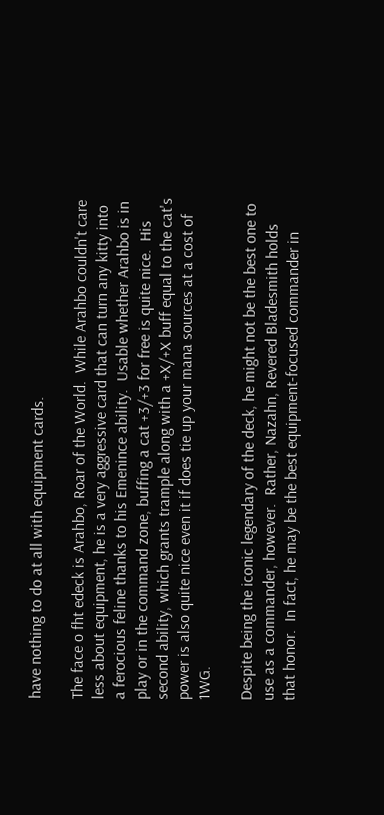have nothing to do at all with equipment cards.

The face o fht edeck is Arahbo, Roar of the World.  While Arahbo couldn't care less about equipment, he is a very aggressive card that can turn any kitty into a ferocious feline thanks to his Emenince ability.  Usable whether Arahbo is in play or in the command zone, buffing a cat +3/+3 for free is quite nice.  His second ability, which grants trample along with a +X/+X buff equal to the cat's power is also quite nice even it if does tie up your mana sources at a cost of 1WG.

Despite being the iconic legendary of the deck, he might not be the best one to use as a commander, however.  Rather, Nazahn, Revered Bladesmith holds that honor.  In fact, he may be the best equipment-focused commander in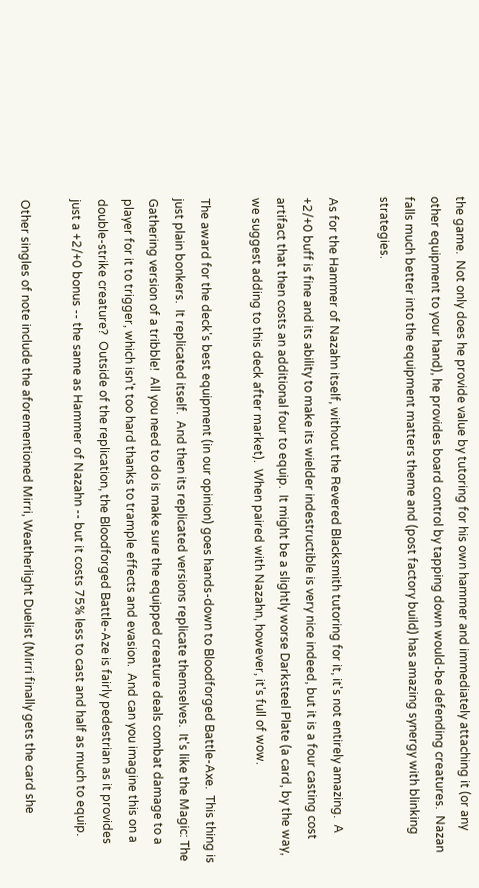the game.  Not only does he provide value by tutoring for his own hammer and immediately attaching it (or any other equipment to your hand), he provides board control by tapping down would-be defending creatures.  Nazan falls much better into the equipment matters theme and (post factory build) has amazing synergy with blinking strategies.

As for the Hammer of Nazahn itself, without the Revered Blacksmith tutoring for it, it's not entirely amazing.  A +2/+0 buff is fine and its ability to make its wielder indestructible is very nice indeed, but it is a four casting cost artifact that then costs an additional four to equip.  It might be a slightly worse Darksteel Plate (a card, by the way, we suggest adding to this deck after market).  When paired with Nazahn, however, it's full of wow.

The award for the deck's best equipment (in our opinion) goes hands-down to Bloodforged Battle-Axe.  This thing is just plain bonkers.  It replicated itself.  And then its replicated versions replicate themselves.  It's like the Magic: The Gathering version of a tribble!  All you need to do is make sure the equipped creature deals combat damage to a player for it to trigger, which isn't too hard thanks to trample effects and evasion.  And can you imagine this on a double-strike creature?  Outside of the replication, the Bloodforged Battle-Aze is fairly pedestrian as it provides just a +2/+0 bonus -- the same as Hammer of Nazahn -- but it costs 75% less to cast and half as much to equip.

Other singles of note include the aforementioned Mirri, Weatherlight Duelist (Mirri finally gets the card she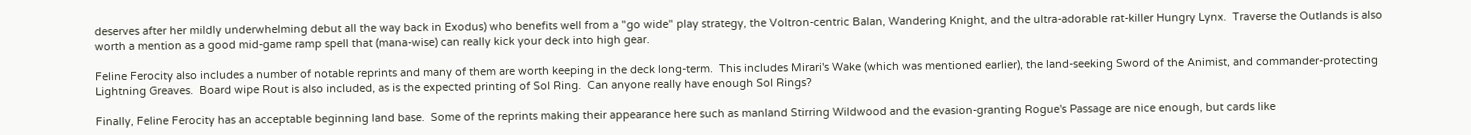deserves after her mildly underwhelming debut all the way back in Exodus) who benefits well from a "go wide" play strategy, the Voltron-centric Balan, Wandering Knight, and the ultra-adorable rat-killer Hungry Lynx.  Traverse the Outlands is also worth a mention as a good mid-game ramp spell that (mana-wise) can really kick your deck into high gear.

Feline Ferocity also includes a number of notable reprints and many of them are worth keeping in the deck long-term.  This includes Mirari's Wake (which was mentioned earlier), the land-seeking Sword of the Animist, and commander-protecting Lightning Greaves.  Board wipe Rout is also included, as is the expected printing of Sol Ring.  Can anyone really have enough Sol Rings?

Finally, Feline Ferocity has an acceptable beginning land base.  Some of the reprints making their appearance here such as manland Stirring Wildwood and the evasion-granting Rogue's Passage are nice enough, but cards like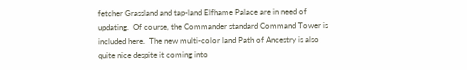fetcher Grassland and tap-land Elfhame Palace are in need of updating.  Of course, the Commander standard Command Tower is included here.  The new multi-color land Path of Ancestry is also quite nice despite it coming into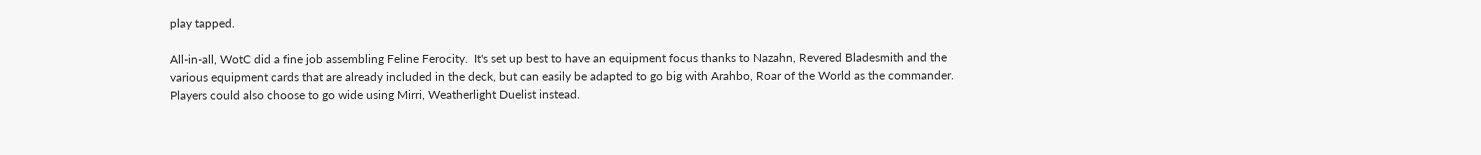play tapped.

All-in-all, WotC did a fine job assembling Feline Ferocity.  It's set up best to have an equipment focus thanks to Nazahn, Revered Bladesmith and the various equipment cards that are already included in the deck, but can easily be adapted to go big with Arahbo, Roar of the World as the commander.  Players could also choose to go wide using Mirri, Weatherlight Duelist instead.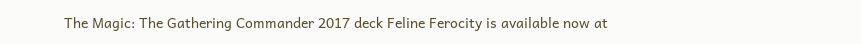The Magic: The Gathering Commander 2017 deck Feline Ferocity is available now at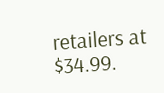retailers at $34.99.